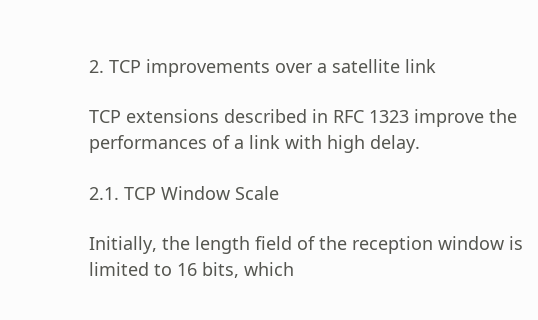2. TCP improvements over a satellite link

TCP extensions described in RFC 1323 improve the performances of a link with high delay.

2.1. TCP Window Scale

Initially, the length field of the reception window is limited to 16 bits, which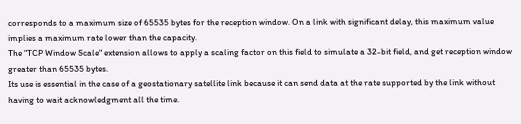corresponds to a maximum size of 65535 bytes for the reception window. On a link with significant delay, this maximum value implies a maximum rate lower than the capacity.
The "TCP Window Scale" extension allows to apply a scaling factor on this field to simulate a 32-bit field, and get reception window greater than 65535 bytes.
Its use is essential in the case of a geostationary satellite link because it can send data at the rate supported by the link without having to wait acknowledgment all the time.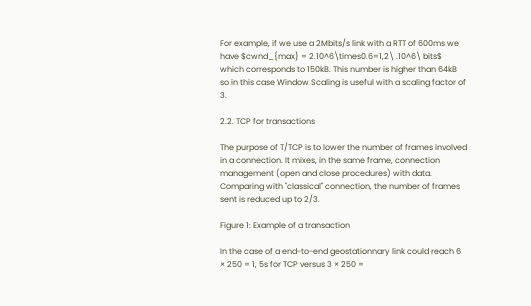For example, if we use a 2Mbits/s link with a RTT of 600ms we have $cwnd_{max} = 2.10^6\times0.6=1,2\ .10^6\ bits$ which corresponds to 150kB. This number is higher than 64kB so in this case Window Scaling is useful with a scaling factor of 3.

2.2. TCP for transactions

The purpose of T/TCP is to lower the number of frames involved in a connection. It mixes, in the same frame, connection management (open and close procedures) with data. Comparing with "classical" connection, the number of frames sent is reduced up to 2/3.

Figure 1: Example of a transaction

In the case of a end-to-end geostationnary link could reach 6 × 250 = 1, 5s for TCP versus 3 × 250 =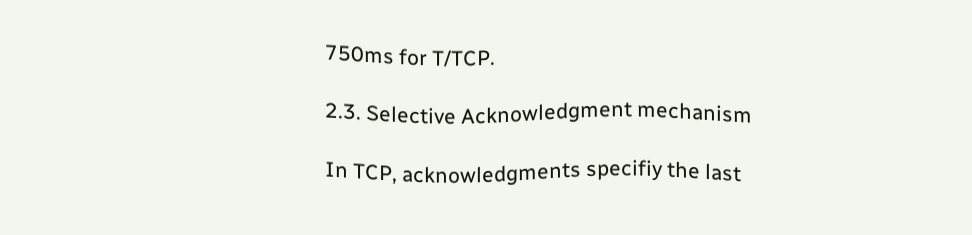750ms for T/TCP.

2.3. Selective Acknowledgment mechanism

In TCP, acknowledgments specifiy the last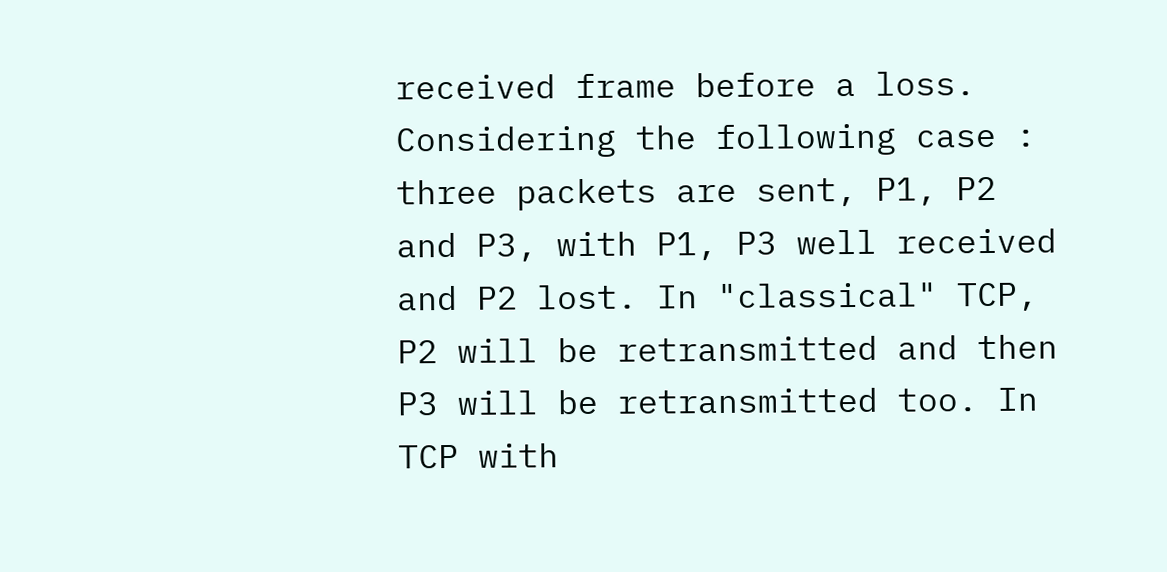received frame before a loss. Considering the following case : three packets are sent, P1, P2 and P3, with P1, P3 well received and P2 lost. In "classical" TCP, P2 will be retransmitted and then P3 will be retransmitted too. In TCP with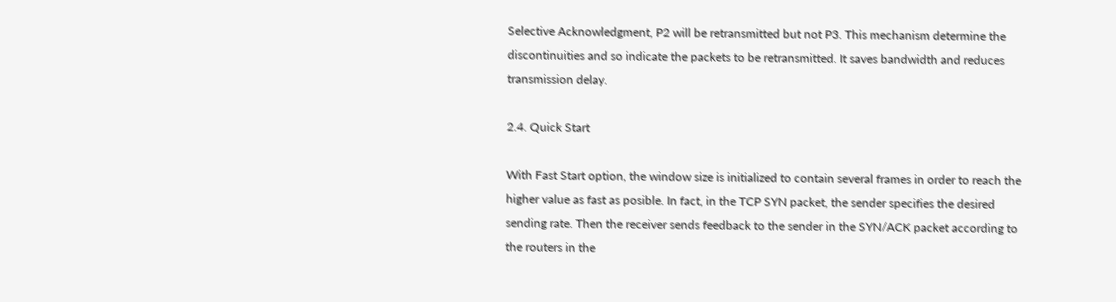Selective Acknowledgment, P2 will be retransmitted but not P3. This mechanism determine the discontinuities and so indicate the packets to be retransmitted. It saves bandwidth and reduces transmission delay.

2.4. Quick Start

With Fast Start option, the window size is initialized to contain several frames in order to reach the higher value as fast as posible. In fact, in the TCP SYN packet, the sender specifies the desired sending rate. Then the receiver sends feedback to the sender in the SYN/ACK packet according to the routers in the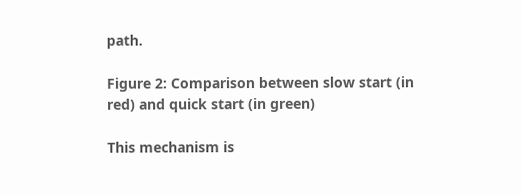path.

Figure 2: Comparison between slow start (in red) and quick start (in green)

This mechanism is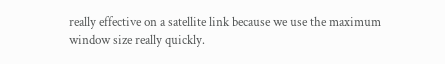really effective on a satellite link because we use the maximum window size really quickly.